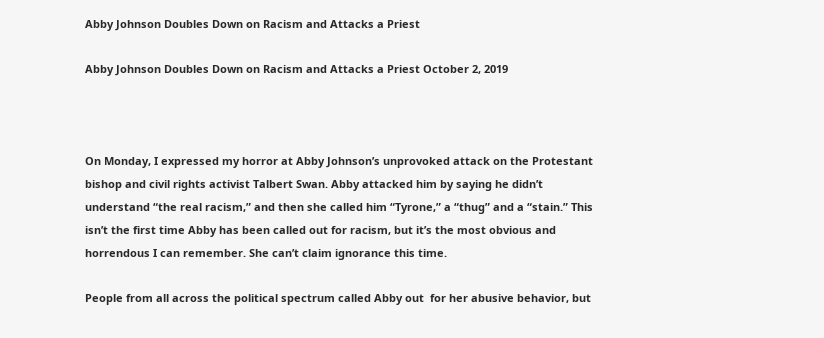Abby Johnson Doubles Down on Racism and Attacks a Priest

Abby Johnson Doubles Down on Racism and Attacks a Priest October 2, 2019



On Monday, I expressed my horror at Abby Johnson’s unprovoked attack on the Protestant bishop and civil rights activist Talbert Swan. Abby attacked him by saying he didn’t understand “the real racism,” and then she called him “Tyrone,” a “thug” and a “stain.” This isn’t the first time Abby has been called out for racism, but it’s the most obvious and horrendous I can remember. She can’t claim ignorance this time.

People from all across the political spectrum called Abby out  for her abusive behavior, but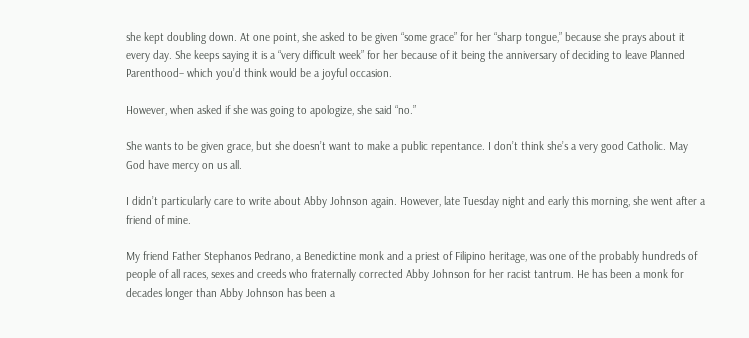she kept doubling down. At one point, she asked to be given “some grace” for her “sharp tongue,” because she prays about it every day. She keeps saying it is a “very difficult week” for her because of it being the anniversary of deciding to leave Planned Parenthood– which you’d think would be a joyful occasion.

However, when asked if she was going to apologize, she said “no.”

She wants to be given grace, but she doesn’t want to make a public repentance. I don’t think she’s a very good Catholic. May God have mercy on us all.

I didn’t particularly care to write about Abby Johnson again. However, late Tuesday night and early this morning, she went after a friend of mine.

My friend Father Stephanos Pedrano, a Benedictine monk and a priest of Filipino heritage, was one of the probably hundreds of people of all races, sexes and creeds who fraternally corrected Abby Johnson for her racist tantrum. He has been a monk for decades longer than Abby Johnson has been a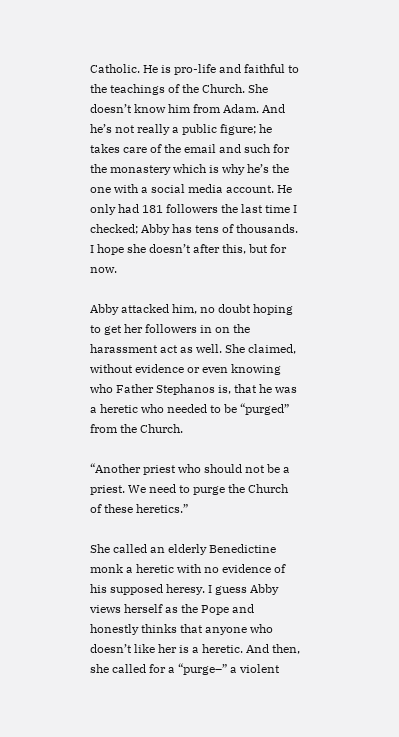Catholic. He is pro-life and faithful to the teachings of the Church. She doesn’t know him from Adam. And he’s not really a public figure; he takes care of the email and such for the monastery which is why he’s the one with a social media account. He only had 181 followers the last time I checked; Abby has tens of thousands. I hope she doesn’t after this, but for now.

Abby attacked him, no doubt hoping to get her followers in on the harassment act as well. She claimed, without evidence or even knowing who Father Stephanos is, that he was a heretic who needed to be “purged” from the Church.

“Another priest who should not be a priest. We need to purge the Church of these heretics.”

She called an elderly Benedictine monk a heretic with no evidence of his supposed heresy. I guess Abby views herself as the Pope and honestly thinks that anyone who doesn’t like her is a heretic. And then, she called for a “purge–” a violent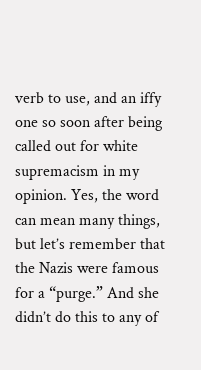verb to use, and an iffy one so soon after being called out for white supremacism in my opinion. Yes, the word can mean many things, but let’s remember that the Nazis were famous for a “purge.” And she didn’t do this to any of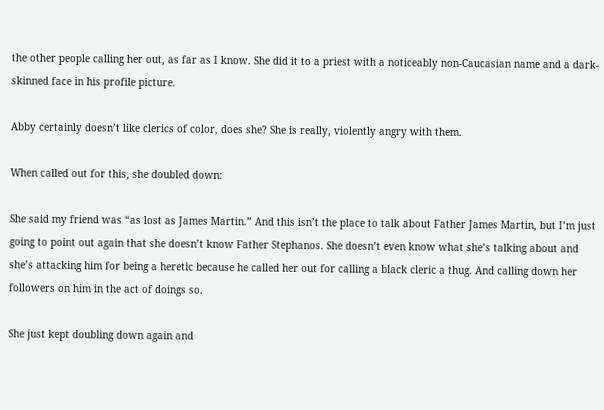the other people calling her out, as far as I know. She did it to a priest with a noticeably non-Caucasian name and a dark-skinned face in his profile picture.

Abby certainly doesn’t like clerics of color, does she? She is really, violently angry with them.

When called out for this, she doubled down:

She said my friend was “as lost as James Martin.” And this isn’t the place to talk about Father James Martin, but I’m just going to point out again that she doesn’t know Father Stephanos. She doesn’t even know what she’s talking about and she’s attacking him for being a heretic because he called her out for calling a black cleric a thug. And calling down her followers on him in the act of doings so.

She just kept doubling down again and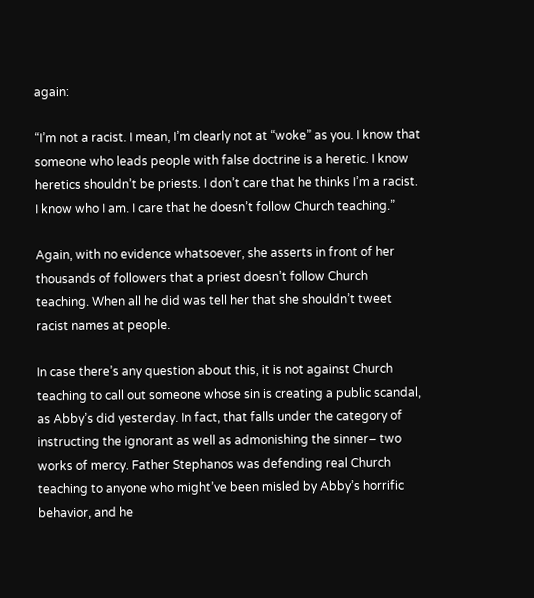again:

“I’m not a racist. I mean, I’m clearly not at “woke” as you. I know that someone who leads people with false doctrine is a heretic. I know heretics shouldn’t be priests. I don’t care that he thinks I’m a racist. I know who I am. I care that he doesn’t follow Church teaching.”

Again, with no evidence whatsoever, she asserts in front of her thousands of followers that a priest doesn’t follow Church teaching. When all he did was tell her that she shouldn’t tweet racist names at people.

In case there’s any question about this, it is not against Church teaching to call out someone whose sin is creating a public scandal, as Abby’s did yesterday. In fact, that falls under the category of instructing the ignorant as well as admonishing the sinner– two works of mercy. Father Stephanos was defending real Church teaching to anyone who might’ve been misled by Abby’s horrific behavior, and he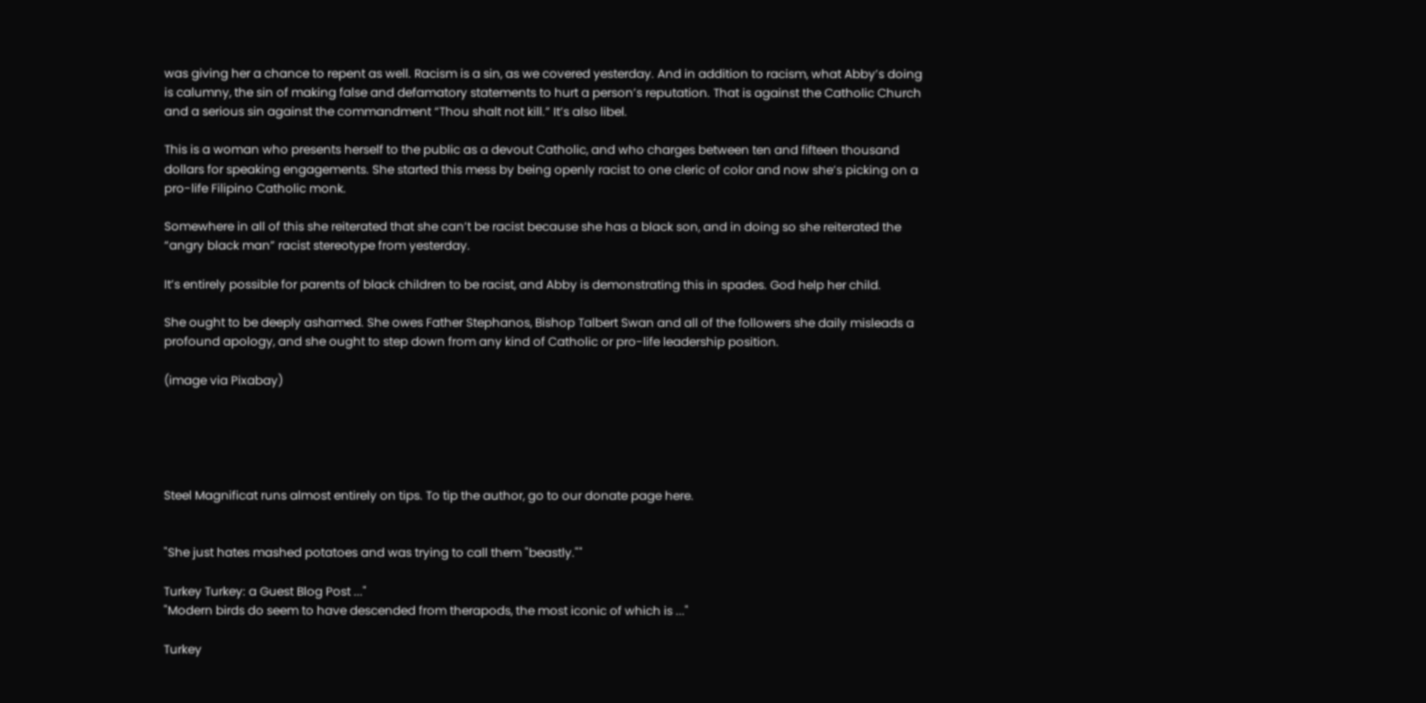was giving her a chance to repent as well. Racism is a sin, as we covered yesterday. And in addition to racism, what Abby’s doing is calumny, the sin of making false and defamatory statements to hurt a person’s reputation. That is against the Catholic Church and a serious sin against the commandment “Thou shalt not kill.” It’s also libel.

This is a woman who presents herself to the public as a devout Catholic, and who charges between ten and fifteen thousand dollars for speaking engagements. She started this mess by being openly racist to one cleric of color and now she’s picking on a pro-life Filipino Catholic monk.

Somewhere in all of this she reiterated that she can’t be racist because she has a black son, and in doing so she reiterated the “angry black man” racist stereotype from yesterday.

It’s entirely possible for parents of black children to be racist, and Abby is demonstrating this in spades. God help her child.

She ought to be deeply ashamed. She owes Father Stephanos, Bishop Talbert Swan and all of the followers she daily misleads a profound apology, and she ought to step down from any kind of Catholic or pro-life leadership position.

(image via Pixabay)





Steel Magnificat runs almost entirely on tips. To tip the author, go to our donate page here.


"She just hates mashed potatoes and was trying to call them "beastly.""

Turkey Turkey: a Guest Blog Post ..."
"Modern birds do seem to have descended from therapods, the most iconic of which is ..."

Turkey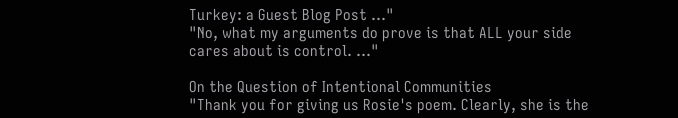Turkey: a Guest Blog Post ..."
"No, what my arguments do prove is that ALL your side cares about is control. ..."

On the Question of Intentional Communities
"Thank you for giving us Rosie's poem. Clearly, she is the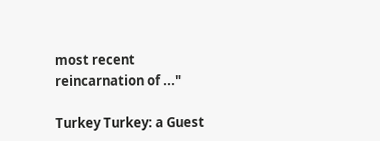most recent reincarnation of ..."

Turkey Turkey: a Guest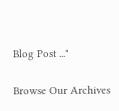Blog Post ..."

Browse Our Archives